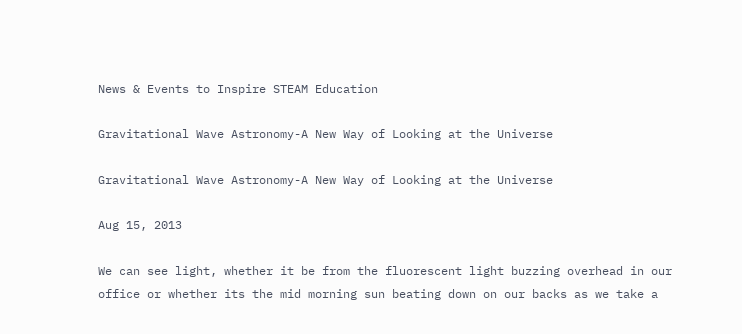News & Events to Inspire STEAM Education

Gravitational Wave Astronomy-A New Way of Looking at the Universe

Gravitational Wave Astronomy-A New Way of Looking at the Universe

Aug 15, 2013

We can see light, whether it be from the fluorescent light buzzing overhead in our office or whether its the mid morning sun beating down on our backs as we take a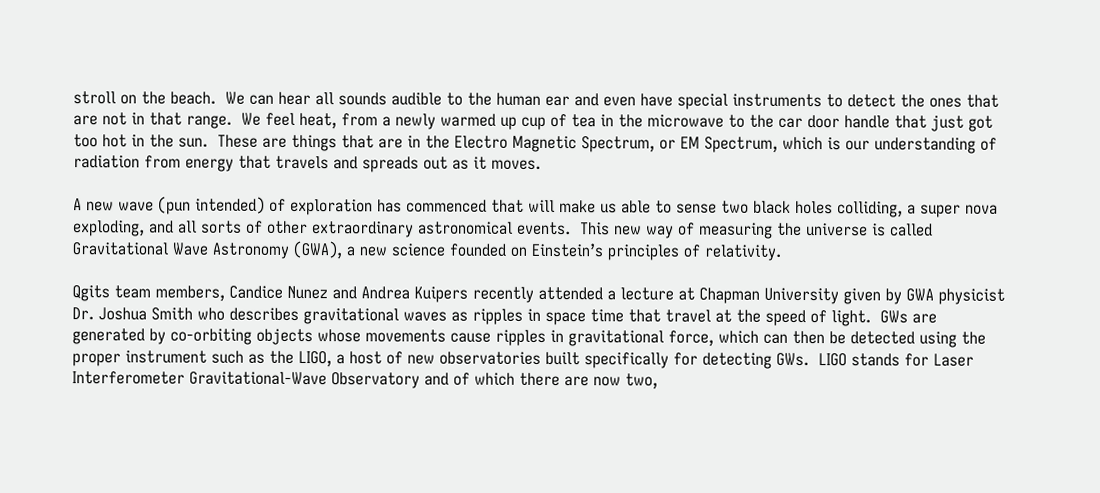stroll on the beach.  We can hear all sounds audible to the human ear and even have special instruments to detect the ones that are not in that range.  We feel heat, from a newly warmed up cup of tea in the microwave to the car door handle that just got too hot in the sun.  These are things that are in the Electro Magnetic Spectrum, or EM Spectrum, which is our understanding of radiation from energy that travels and spreads out as it moves.

A new wave (pun intended) of exploration has commenced that will make us able to sense two black holes colliding, a super nova exploding, and all sorts of other extraordinary astronomical events.  This new way of measuring the universe is called Gravitational Wave Astronomy (GWA), a new science founded on Einstein’s principles of relativity.

Qgits team members, Candice Nunez and Andrea Kuipers recently attended a lecture at Chapman University given by GWA physicist Dr. Joshua Smith who describes gravitational waves as ripples in space time that travel at the speed of light.  GWs are generated by co-orbiting objects whose movements cause ripples in gravitational force, which can then be detected using the proper instrument such as the LIGO, a host of new observatories built specifically for detecting GWs.  LIGO stands for Laser Interferometer Gravitational-Wave Observatory and of which there are now two,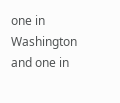one in Washington and one in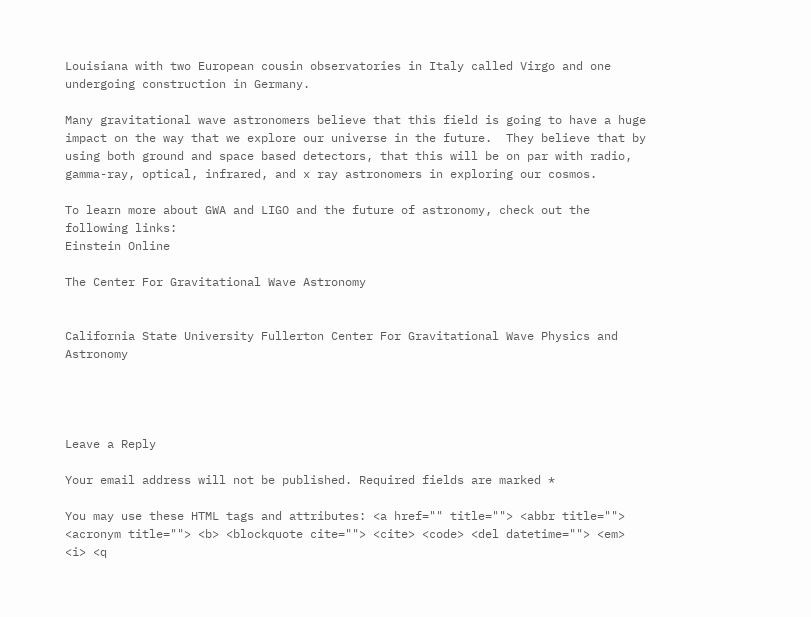Louisiana with two European cousin observatories in Italy called Virgo and one undergoing construction in Germany.

Many gravitational wave astronomers believe that this field is going to have a huge impact on the way that we explore our universe in the future.  They believe that by using both ground and space based detectors, that this will be on par with radio, gamma-ray, optical, infrared, and x ray astronomers in exploring our cosmos.

To learn more about GWA and LIGO and the future of astronomy, check out the following links:
Einstein Online

The Center For Gravitational Wave Astronomy


California State University Fullerton Center For Gravitational Wave Physics and Astronomy




Leave a Reply

Your email address will not be published. Required fields are marked *

You may use these HTML tags and attributes: <a href="" title=""> <abbr title=""> <acronym title=""> <b> <blockquote cite=""> <cite> <code> <del datetime=""> <em> <i> <q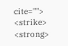cite=""> <strike> <strong>